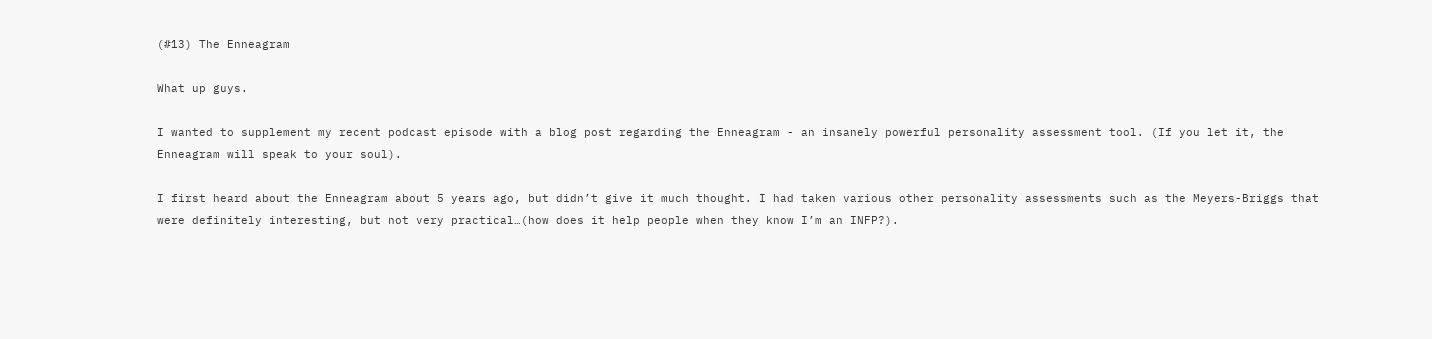(#13) The Enneagram

What up guys.

I wanted to supplement my recent podcast episode with a blog post regarding the Enneagram - an insanely powerful personality assessment tool. (If you let it, the Enneagram will speak to your soul).

I first heard about the Enneagram about 5 years ago, but didn’t give it much thought. I had taken various other personality assessments such as the Meyers-Briggs that were definitely interesting, but not very practical…(how does it help people when they know I’m an INFP?).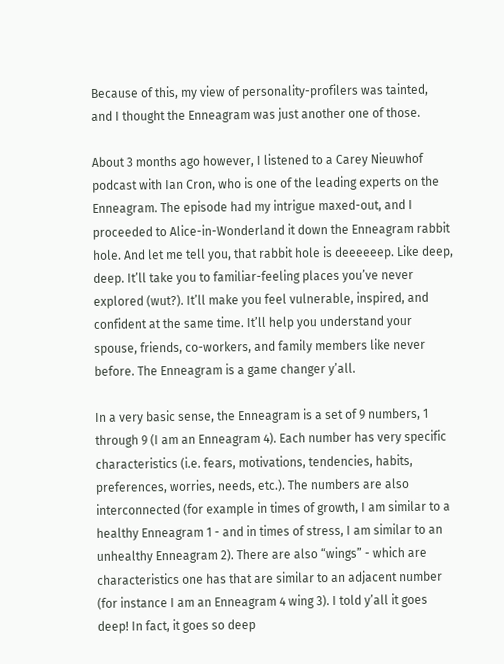Because of this, my view of personality-profilers was tainted, and I thought the Enneagram was just another one of those.

About 3 months ago however, I listened to a Carey Nieuwhof podcast with Ian Cron, who is one of the leading experts on the Enneagram. The episode had my intrigue maxed-out, and I proceeded to Alice-in-Wonderland it down the Enneagram rabbit hole. And let me tell you, that rabbit hole is deeeeeep. Like deep, deep. It’ll take you to familiar-feeling places you’ve never explored (wut?). It’ll make you feel vulnerable, inspired, and confident at the same time. It’ll help you understand your spouse, friends, co-workers, and family members like never before. The Enneagram is a game changer y’all.

In a very basic sense, the Enneagram is a set of 9 numbers, 1 through 9 (I am an Enneagram 4). Each number has very specific characteristics (i.e. fears, motivations, tendencies, habits, preferences, worries, needs, etc.). The numbers are also interconnected (for example in times of growth, I am similar to a healthy Enneagram 1 - and in times of stress, I am similar to an unhealthy Enneagram 2). There are also “wings” - which are characteristics one has that are similar to an adjacent number (for instance I am an Enneagram 4 wing 3). I told y’all it goes deep! In fact, it goes so deep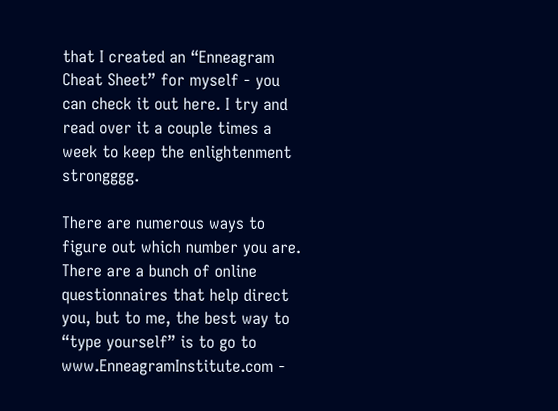that I created an “Enneagram Cheat Sheet” for myself - you can check it out here. I try and read over it a couple times a week to keep the enlightenment strongggg.

There are numerous ways to figure out which number you are. There are a bunch of online questionnaires that help direct you, but to me, the best way to “type yourself” is to go to www.EnneagramInstitute.com -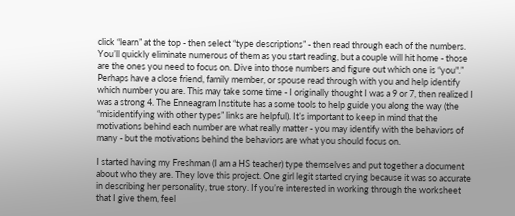click “learn” at the top - then select “type descriptions” - then read through each of the numbers. You’ll quickly eliminate numerous of them as you start reading, but a couple will hit home - those are the ones you need to focus on. Dive into those numbers and figure out which one is “you".” Perhaps have a close friend, family member, or spouse read through with you and help identify which number you are. This may take some time - I originally thought I was a 9 or 7, then realized I was a strong 4. The Enneagram Institute has a some tools to help guide you along the way (the “misidentifying with other types” links are helpful). It’s important to keep in mind that the motivations behind each number are what really matter - you may identify with the behaviors of many - but the motivations behind the behaviors are what you should focus on.

I started having my Freshman (I am a HS teacher) type themselves and put together a document about who they are. They love this project. One girl legit started crying because it was so accurate in describing her personality, true story. If you’re interested in working through the worksheet that I give them, feel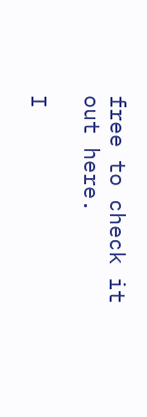free to check it out here.

I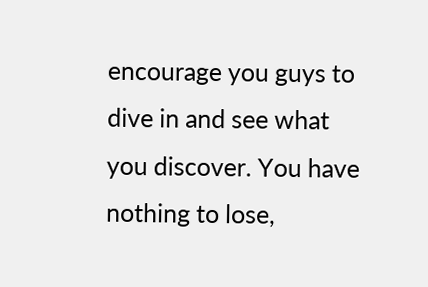encourage you guys to dive in and see what you discover. You have nothing to lose,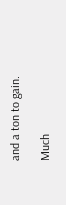and a ton to gain.

Much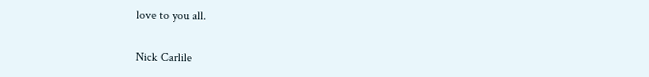love to you all.


Nick Carlile